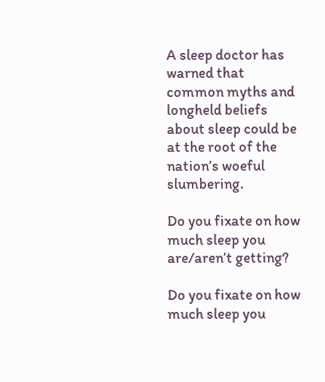A sleep doctor has warned that common myths and longheld beliefs about sleep could be at the root of the nation’s woeful slumbering.

Do you fixate on how much sleep you are/aren’t getting?

Do you fixate on how much sleep you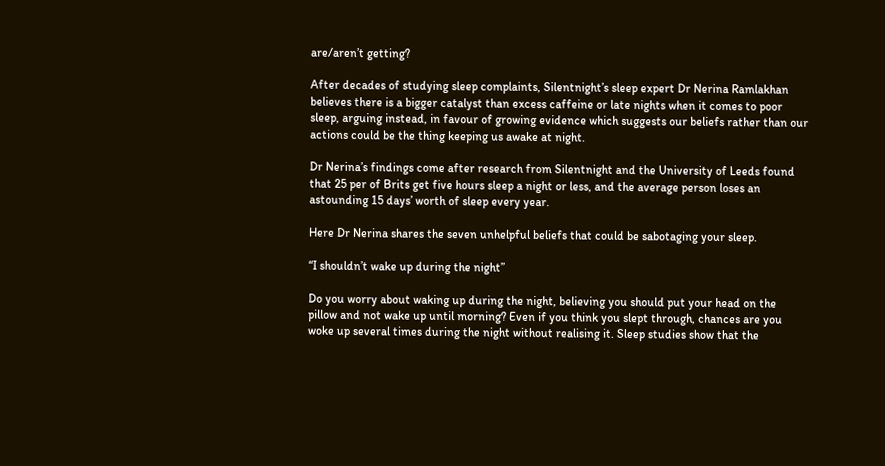are/aren’t getting?

After decades of studying sleep complaints, Silentnight’s sleep expert Dr Nerina Ramlakhan believes there is a bigger catalyst than excess caffeine or late nights when it comes to poor sleep, arguing instead, in favour of growing evidence which suggests our beliefs rather than our actions could be the thing keeping us awake at night.

Dr Nerina’s findings come after research from Silentnight and the University of Leeds found that 25 per of Brits get five hours sleep a night or less, and the average person loses an astounding 15 days’ worth of sleep every year.

Here Dr Nerina shares the seven unhelpful beliefs that could be sabotaging your sleep.

“I shouldn’t wake up during the night”

Do you worry about waking up during the night, believing you should put your head on the pillow and not wake up until morning? Even if you think you slept through, chances are you woke up several times during the night without realising it. Sleep studies show that the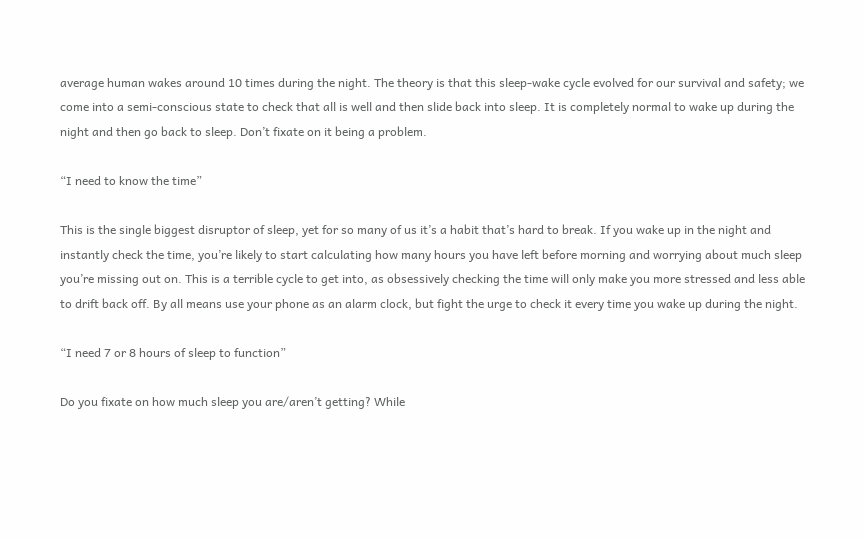average human wakes around 10 times during the night. The theory is that this sleep-wake cycle evolved for our survival and safety; we come into a semi-conscious state to check that all is well and then slide back into sleep. It is completely normal to wake up during the night and then go back to sleep. Don’t fixate on it being a problem.

“I need to know the time”

This is the single biggest disruptor of sleep, yet for so many of us it’s a habit that’s hard to break. If you wake up in the night and instantly check the time, you’re likely to start calculating how many hours you have left before morning and worrying about much sleep you’re missing out on. This is a terrible cycle to get into, as obsessively checking the time will only make you more stressed and less able to drift back off. By all means use your phone as an alarm clock, but fight the urge to check it every time you wake up during the night.

“I need 7 or 8 hours of sleep to function”

Do you fixate on how much sleep you are/aren’t getting? While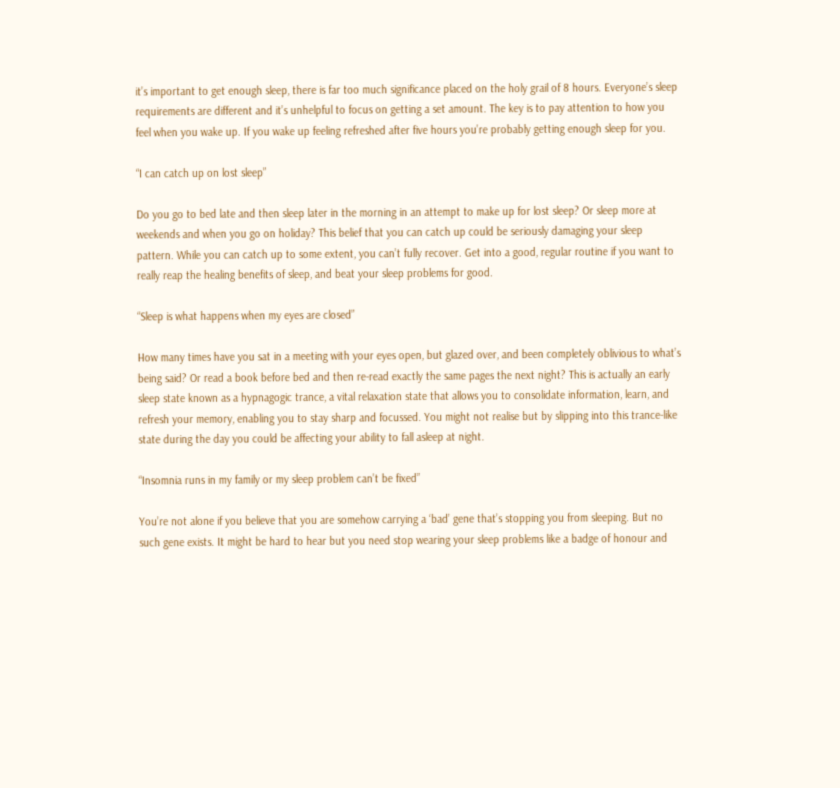it’s important to get enough sleep, there is far too much significance placed on the holy grail of 8 hours. Everyone’s sleep requirements are different and it’s unhelpful to focus on getting a set amount. The key is to pay attention to how you feel when you wake up. If you wake up feeling refreshed after five hours you’re probably getting enough sleep for you.

“I can catch up on lost sleep”

Do you go to bed late and then sleep later in the morning in an attempt to make up for lost sleep? Or sleep more at weekends and when you go on holiday? This belief that you can catch up could be seriously damaging your sleep pattern. While you can catch up to some extent, you can’t fully recover. Get into a good, regular routine if you want to really reap the healing benefits of sleep, and beat your sleep problems for good.

“Sleep is what happens when my eyes are closed”

How many times have you sat in a meeting with your eyes open, but glazed over, and been completely oblivious to what’s being said? Or read a book before bed and then re-read exactly the same pages the next night? This is actually an early sleep state known as a hypnagogic trance, a vital relaxation state that allows you to consolidate information, learn, and refresh your memory, enabling you to stay sharp and focussed. You might not realise but by slipping into this trance-like state during the day you could be affecting your ability to fall asleep at night.

“Insomnia runs in my family or my sleep problem can’t be fixed”

You’re not alone if you believe that you are somehow carrying a ‘bad’ gene that’s stopping you from sleeping. But no such gene exists. It might be hard to hear but you need stop wearing your sleep problems like a badge of honour and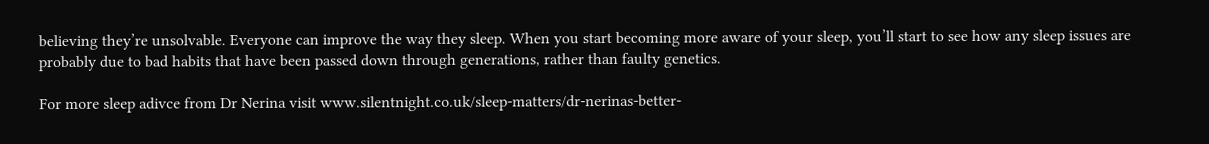believing they’re unsolvable. Everyone can improve the way they sleep. When you start becoming more aware of your sleep, you’ll start to see how any sleep issues are probably due to bad habits that have been passed down through generations, rather than faulty genetics.

For more sleep adivce from Dr Nerina visit www.silentnight.co.uk/sleep-matters/dr-nerinas-better-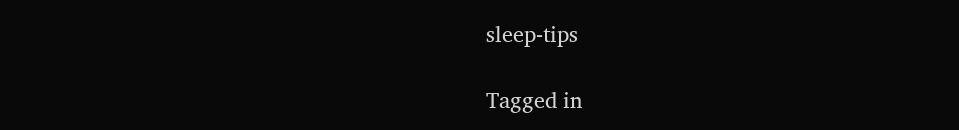sleep-tips

Tagged in